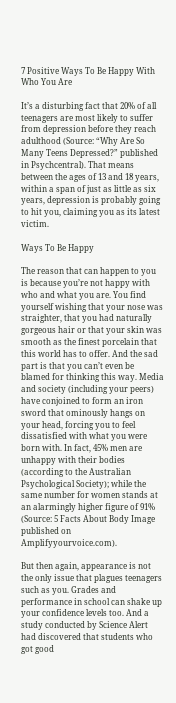7 Positive Ways To Be Happy With Who You Are

It’s a disturbing fact that 20% of all teenagers are most likely to suffer from depression before they reach adulthood (Source: “Why Are So Many Teens Depressed?” published in Psychcentral). That means between the ages of 13 and 18 years, within a span of just as little as six years, depression is probably going to hit you, claiming you as its latest victim.

Ways To Be Happy

The reason that can happen to you is because you’re not happy with who and what you are. You find yourself wishing that your nose was straighter, that you had naturally gorgeous hair or that your skin was smooth as the finest porcelain that this world has to offer. And the sad part is that you can’t even be blamed for thinking this way. Media and society (including your peers) have conjoined to form an iron sword that ominously hangs on your head, forcing you to feel dissatisfied with what you were born with. In fact, 45% men are unhappy with their bodies (according to the Australian Psychological Society); while the same number for women stands at an alarmingly higher figure of 91% (Source: 5 Facts About Body Image published on Amplifyyourvoice.com).

But then again, appearance is not the only issue that plagues teenagers such as you. Grades and performance in school can shake up your confidence levels too. And a study conducted by Science Alert had discovered that students who got good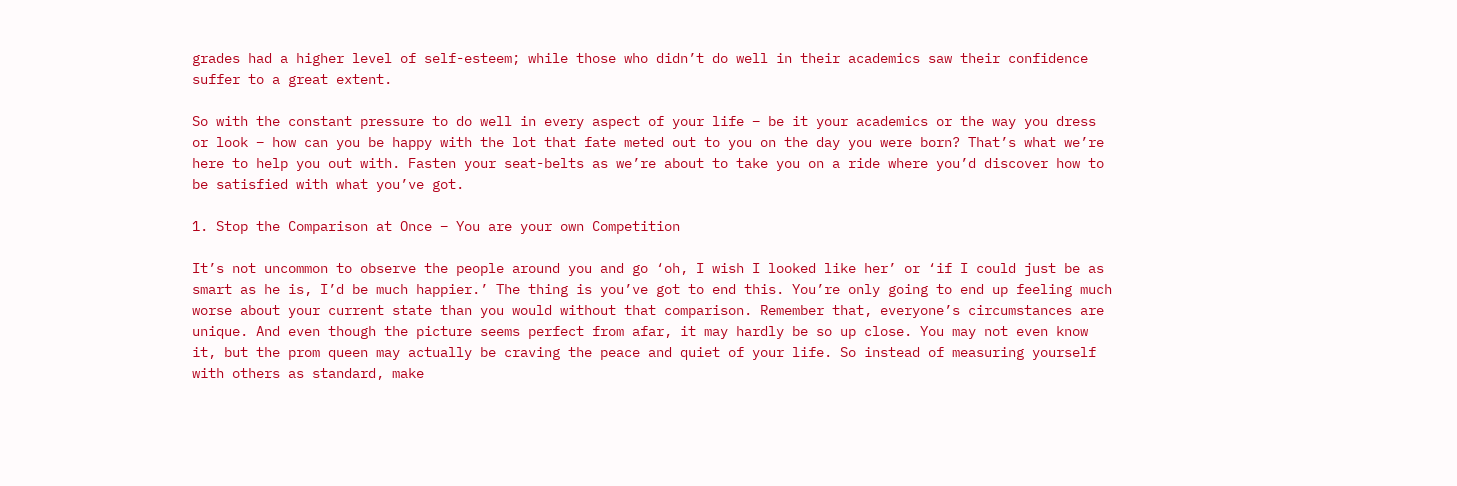grades had a higher level of self-esteem; while those who didn’t do well in their academics saw their confidence suffer to a great extent.

So with the constant pressure to do well in every aspect of your life – be it your academics or the way you dress or look – how can you be happy with the lot that fate meted out to you on the day you were born? That’s what we’re here to help you out with. Fasten your seat-belts as we’re about to take you on a ride where you’d discover how to be satisfied with what you’ve got.

1. Stop the Comparison at Once – You are your own Competition

It’s not uncommon to observe the people around you and go ‘oh, I wish I looked like her’ or ‘if I could just be as smart as he is, I’d be much happier.’ The thing is you’ve got to end this. You’re only going to end up feeling much worse about your current state than you would without that comparison. Remember that, everyone’s circumstances are unique. And even though the picture seems perfect from afar, it may hardly be so up close. You may not even know it, but the prom queen may actually be craving the peace and quiet of your life. So instead of measuring yourself with others as standard, make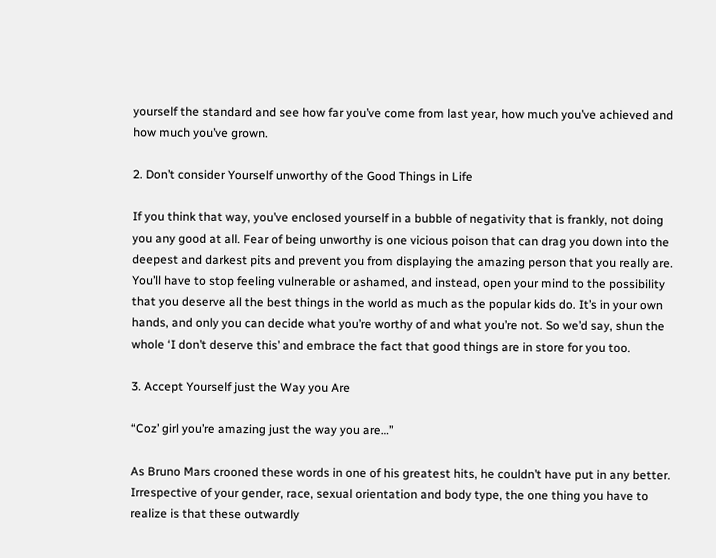yourself the standard and see how far you’ve come from last year, how much you’ve achieved and how much you’ve grown.

2. Don’t consider Yourself unworthy of the Good Things in Life

If you think that way, you’ve enclosed yourself in a bubble of negativity that is frankly, not doing you any good at all. Fear of being unworthy is one vicious poison that can drag you down into the deepest and darkest pits and prevent you from displaying the amazing person that you really are. You’ll have to stop feeling vulnerable or ashamed, and instead, open your mind to the possibility that you deserve all the best things in the world as much as the popular kids do. It’s in your own hands, and only you can decide what you’re worthy of and what you’re not. So we’d say, shun the whole ‘I don’t deserve this’ and embrace the fact that good things are in store for you too.

3. Accept Yourself just the Way you Are

“Coz’ girl you’re amazing just the way you are…”

As Bruno Mars crooned these words in one of his greatest hits, he couldn’t have put in any better. Irrespective of your gender, race, sexual orientation and body type, the one thing you have to realize is that these outwardly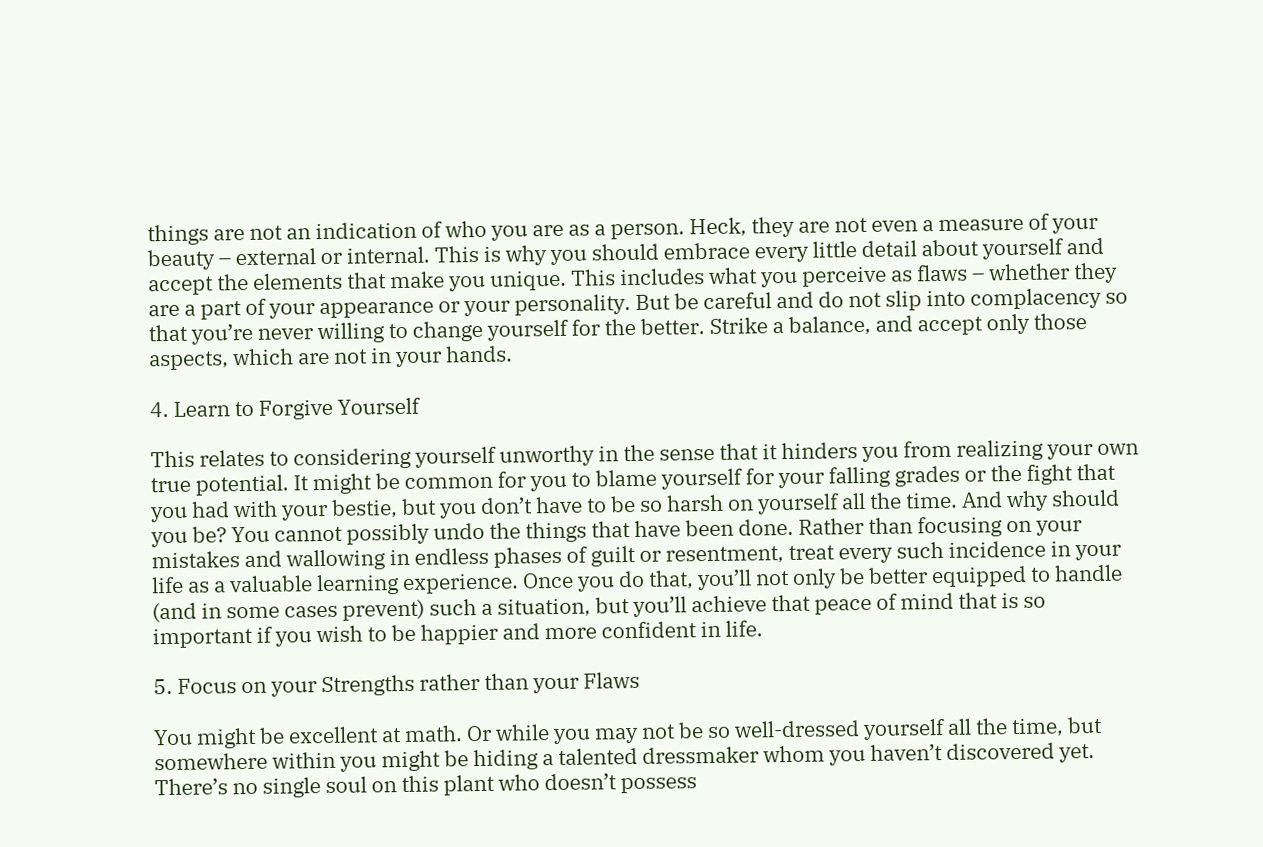things are not an indication of who you are as a person. Heck, they are not even a measure of your beauty – external or internal. This is why you should embrace every little detail about yourself and accept the elements that make you unique. This includes what you perceive as flaws – whether they are a part of your appearance or your personality. But be careful and do not slip into complacency so that you’re never willing to change yourself for the better. Strike a balance, and accept only those aspects, which are not in your hands.

4. Learn to Forgive Yourself

This relates to considering yourself unworthy in the sense that it hinders you from realizing your own true potential. It might be common for you to blame yourself for your falling grades or the fight that you had with your bestie, but you don’t have to be so harsh on yourself all the time. And why should you be? You cannot possibly undo the things that have been done. Rather than focusing on your mistakes and wallowing in endless phases of guilt or resentment, treat every such incidence in your life as a valuable learning experience. Once you do that, you’ll not only be better equipped to handle (and in some cases prevent) such a situation, but you’ll achieve that peace of mind that is so important if you wish to be happier and more confident in life.

5. Focus on your Strengths rather than your Flaws

You might be excellent at math. Or while you may not be so well-dressed yourself all the time, but somewhere within you might be hiding a talented dressmaker whom you haven’t discovered yet. There’s no single soul on this plant who doesn’t possess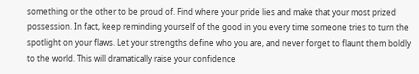something or the other to be proud of. Find where your pride lies and make that your most prized possession. In fact, keep reminding yourself of the good in you every time someone tries to turn the spotlight on your flaws. Let your strengths define who you are, and never forget to flaunt them boldly to the world. This will dramatically raise your confidence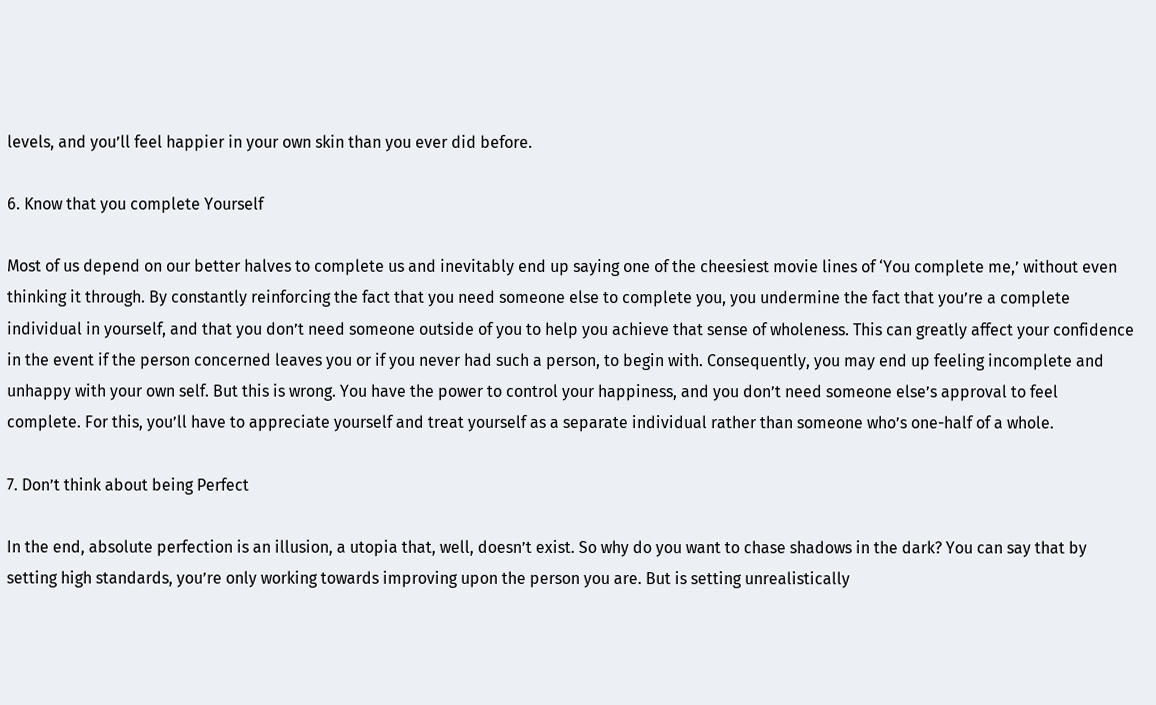levels, and you’ll feel happier in your own skin than you ever did before.

6. Know that you complete Yourself

Most of us depend on our better halves to complete us and inevitably end up saying one of the cheesiest movie lines of ‘You complete me,’ without even thinking it through. By constantly reinforcing the fact that you need someone else to complete you, you undermine the fact that you’re a complete individual in yourself, and that you don’t need someone outside of you to help you achieve that sense of wholeness. This can greatly affect your confidence in the event if the person concerned leaves you or if you never had such a person, to begin with. Consequently, you may end up feeling incomplete and unhappy with your own self. But this is wrong. You have the power to control your happiness, and you don’t need someone else’s approval to feel complete. For this, you’ll have to appreciate yourself and treat yourself as a separate individual rather than someone who’s one-half of a whole.

7. Don’t think about being Perfect

In the end, absolute perfection is an illusion, a utopia that, well, doesn’t exist. So why do you want to chase shadows in the dark? You can say that by setting high standards, you’re only working towards improving upon the person you are. But is setting unrealistically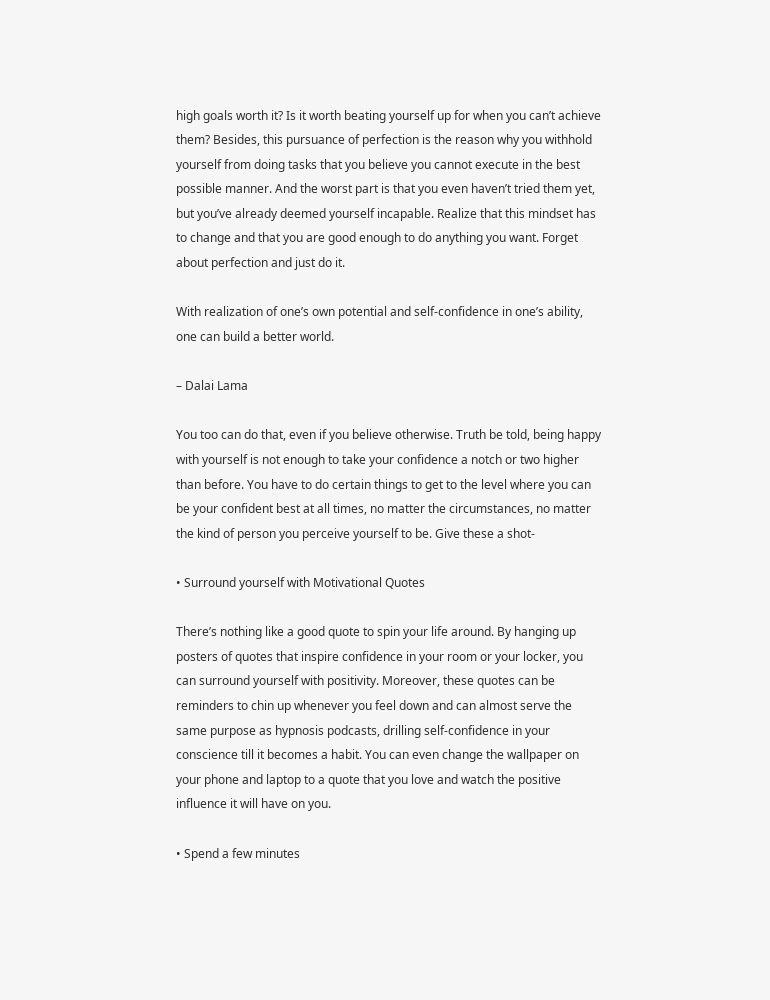high goals worth it? Is it worth beating yourself up for when you can’t achieve them? Besides, this pursuance of perfection is the reason why you withhold yourself from doing tasks that you believe you cannot execute in the best possible manner. And the worst part is that you even haven’t tried them yet, but you’ve already deemed yourself incapable. Realize that this mindset has to change and that you are good enough to do anything you want. Forget about perfection and just do it.

With realization of one’s own potential and self-confidence in one’s ability, one can build a better world.

– Dalai Lama

You too can do that, even if you believe otherwise. Truth be told, being happy with yourself is not enough to take your confidence a notch or two higher than before. You have to do certain things to get to the level where you can be your confident best at all times, no matter the circumstances, no matter the kind of person you perceive yourself to be. Give these a shot-

• Surround yourself with Motivational Quotes

There’s nothing like a good quote to spin your life around. By hanging up posters of quotes that inspire confidence in your room or your locker, you can surround yourself with positivity. Moreover, these quotes can be reminders to chin up whenever you feel down and can almost serve the same purpose as hypnosis podcasts, drilling self-confidence in your conscience till it becomes a habit. You can even change the wallpaper on your phone and laptop to a quote that you love and watch the positive influence it will have on you.

• Spend a few minutes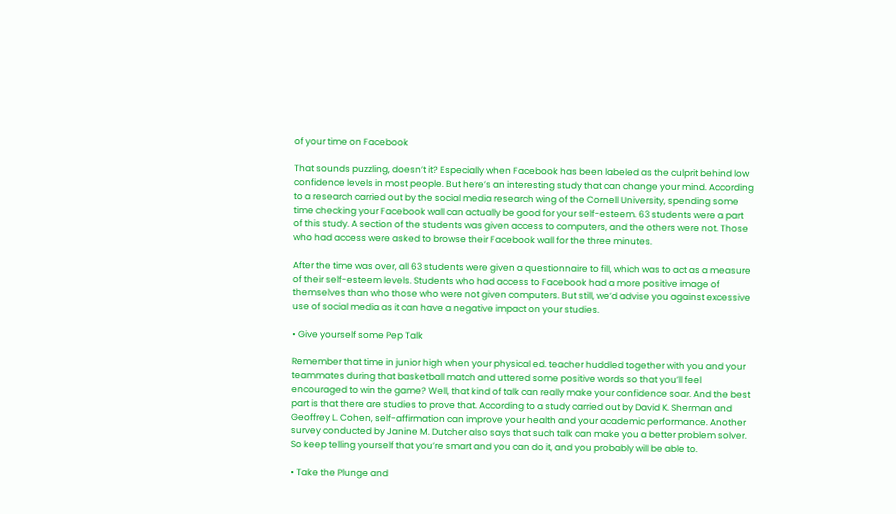of your time on Facebook

That sounds puzzling, doesn’t it? Especially when Facebook has been labeled as the culprit behind low confidence levels in most people. But here’s an interesting study that can change your mind. According to a research carried out by the social media research wing of the Cornell University, spending some time checking your Facebook wall can actually be good for your self-esteem. 63 students were a part of this study. A section of the students was given access to computers, and the others were not. Those who had access were asked to browse their Facebook wall for the three minutes.

After the time was over, all 63 students were given a questionnaire to fill, which was to act as a measure of their self-esteem levels. Students who had access to Facebook had a more positive image of themselves than who those who were not given computers. But still, we’d advise you against excessive use of social media as it can have a negative impact on your studies.

• Give yourself some Pep Talk

Remember that time in junior high when your physical ed. teacher huddled together with you and your teammates during that basketball match and uttered some positive words so that you’ll feel encouraged to win the game? Well, that kind of talk can really make your confidence soar. And the best part is that there are studies to prove that. According to a study carried out by David K. Sherman and Geoffrey L. Cohen, self-affirmation can improve your health and your academic performance. Another survey conducted by Janine M. Dutcher also says that such talk can make you a better problem solver. So keep telling yourself that you’re smart and you can do it, and you probably will be able to.

• Take the Plunge and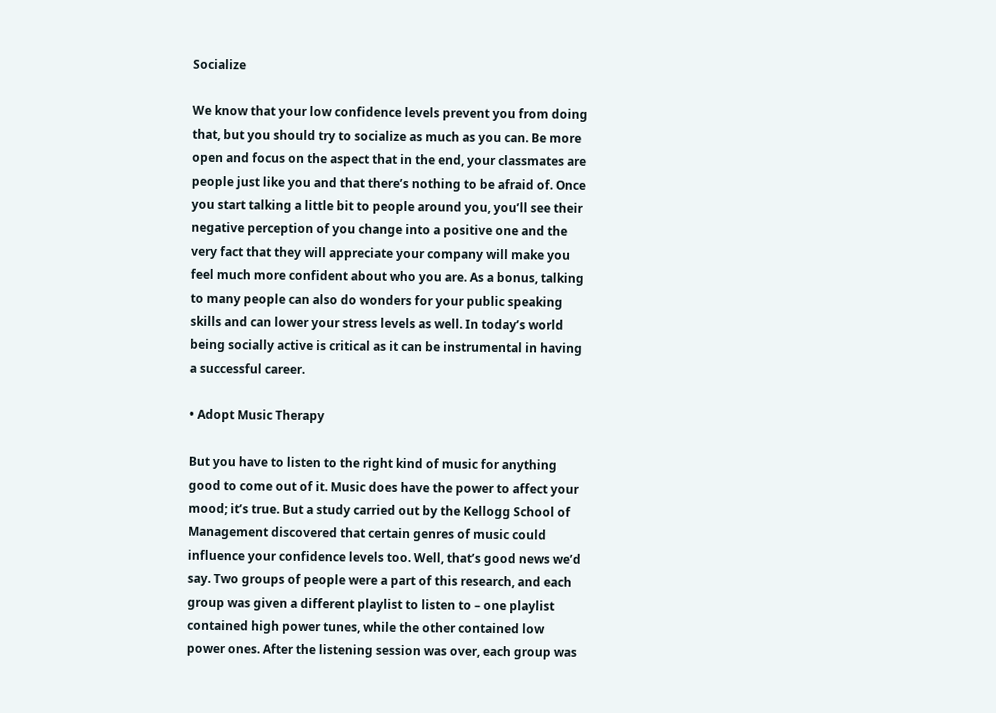Socialize

We know that your low confidence levels prevent you from doing that, but you should try to socialize as much as you can. Be more open and focus on the aspect that in the end, your classmates are people just like you and that there’s nothing to be afraid of. Once you start talking a little bit to people around you, you’ll see their negative perception of you change into a positive one and the very fact that they will appreciate your company will make you feel much more confident about who you are. As a bonus, talking to many people can also do wonders for your public speaking skills and can lower your stress levels as well. In today’s world being socially active is critical as it can be instrumental in having a successful career.

• Adopt Music Therapy

But you have to listen to the right kind of music for anything good to come out of it. Music does have the power to affect your mood; it’s true. But a study carried out by the Kellogg School of Management discovered that certain genres of music could influence your confidence levels too. Well, that’s good news we’d say. Two groups of people were a part of this research, and each group was given a different playlist to listen to – one playlist contained high power tunes, while the other contained low power ones. After the listening session was over, each group was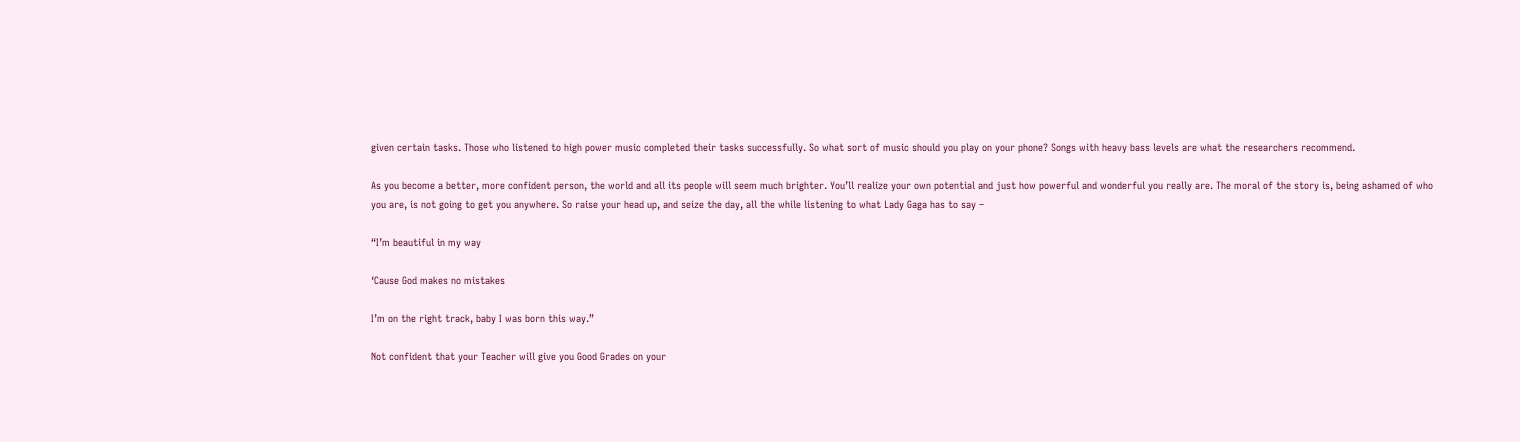given certain tasks. Those who listened to high power music completed their tasks successfully. So what sort of music should you play on your phone? Songs with heavy bass levels are what the researchers recommend.

As you become a better, more confident person, the world and all its people will seem much brighter. You’ll realize your own potential and just how powerful and wonderful you really are. The moral of the story is, being ashamed of who you are, is not going to get you anywhere. So raise your head up, and seize the day, all the while listening to what Lady Gaga has to say –

“I’m beautiful in my way

‘Cause God makes no mistakes

I’m on the right track, baby I was born this way.”

Not confident that your Teacher will give you Good Grades on your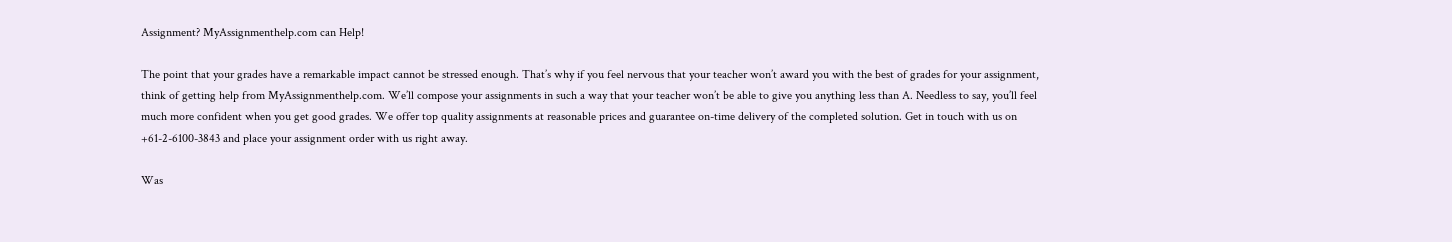Assignment? MyAssignmenthelp.com can Help!

The point that your grades have a remarkable impact cannot be stressed enough. That’s why if you feel nervous that your teacher won’t award you with the best of grades for your assignment, think of getting help from MyAssignmenthelp.com. We’ll compose your assignments in such a way that your teacher won’t be able to give you anything less than A. Needless to say, you’ll feel much more confident when you get good grades. We offer top quality assignments at reasonable prices and guarantee on-time delivery of the completed solution. Get in touch with us on +61-2-6100-3843 and place your assignment order with us right away.

Was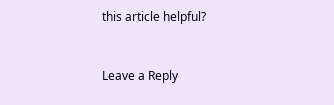this article helpful?


Leave a Reply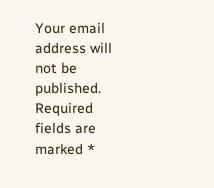Your email address will not be published. Required fields are marked *